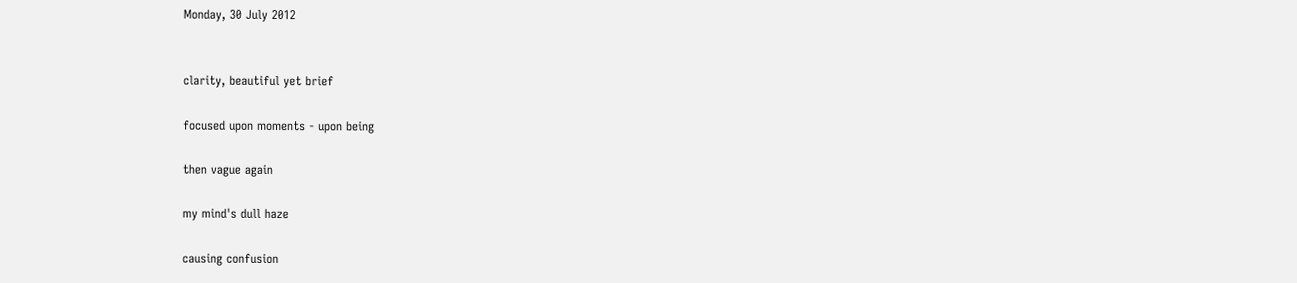Monday, 30 July 2012


clarity, beautiful yet brief

focused upon moments - upon being

then vague again

my mind's dull haze

causing confusion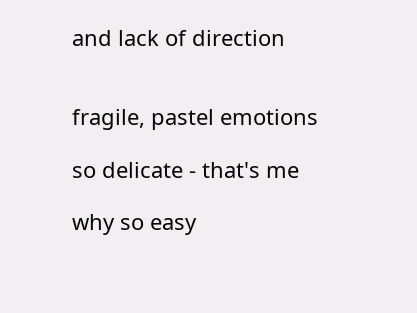and lack of direction


fragile, pastel emotions

so delicate - that's me

why so easy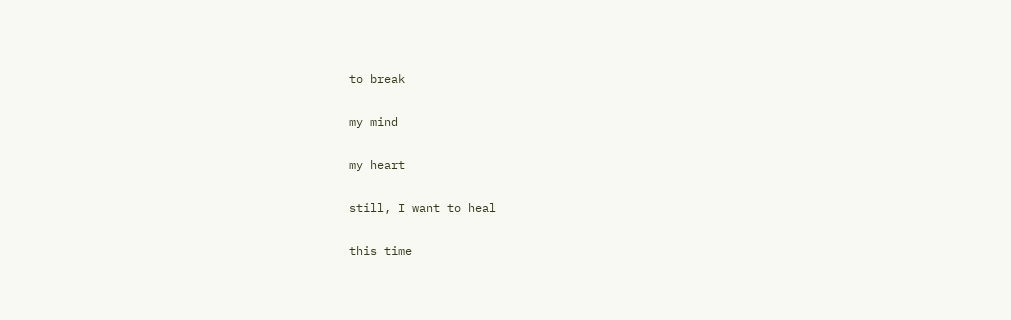to break

my mind

my heart

still, I want to heal

this time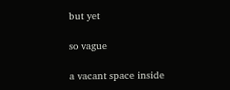but yet

so vague

a vacant space inside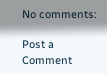No comments:

Post a Comment